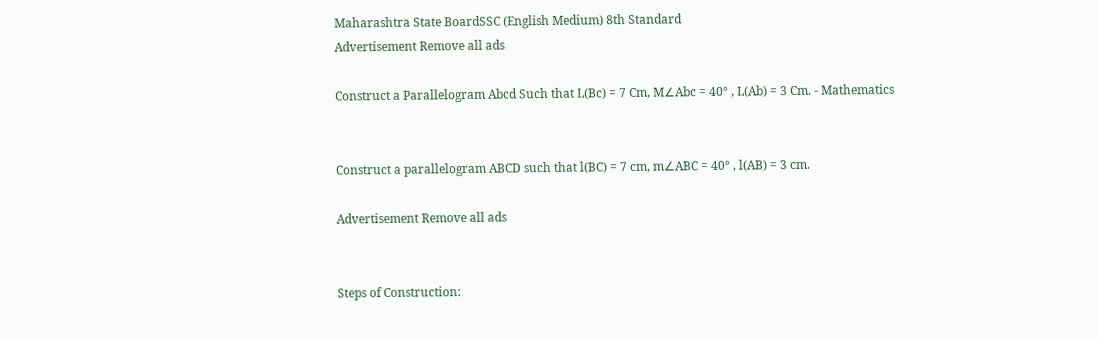Maharashtra State BoardSSC (English Medium) 8th Standard
Advertisement Remove all ads

Construct a Parallelogram Abcd Such that L(Bc) = 7 Cm, M∠Abc = 40° , L(Ab) = 3 Cm. - Mathematics


Construct a parallelogram ABCD such that l(BC) = 7 cm, m∠ABC = 40° , l(AB) = 3 cm.

Advertisement Remove all ads


Steps of Construction: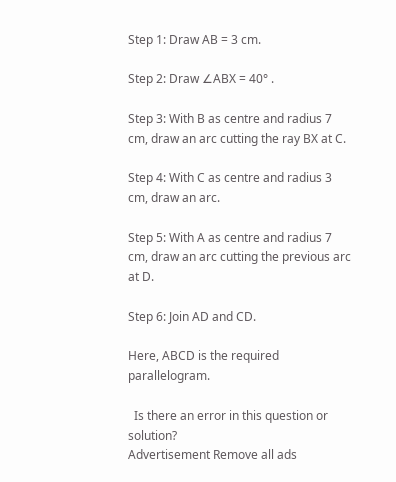Step 1: Draw AB = 3 cm.

Step 2: Draw ∠ABX = 40° .

Step 3: With B as centre and radius 7 cm, draw an arc cutting the ray BX at C.

Step 4: With C as centre and radius 3 cm, draw an arc.

Step 5: With A as centre and radius 7 cm, draw an arc cutting the previous arc at D.

Step 6: Join AD and CD.

Here, ABCD is the required parallelogram.

  Is there an error in this question or solution?
Advertisement Remove all ads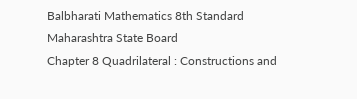Balbharati Mathematics 8th Standard Maharashtra State Board
Chapter 8 Quadrilateral : Constructions and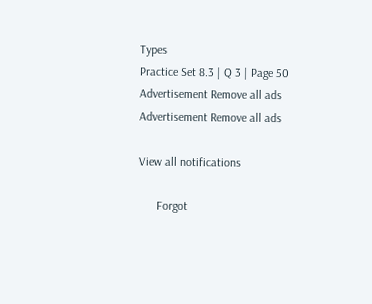Types
Practice Set 8.3 | Q 3 | Page 50
Advertisement Remove all ads
Advertisement Remove all ads

View all notifications

      Forgot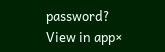password?
View in app×